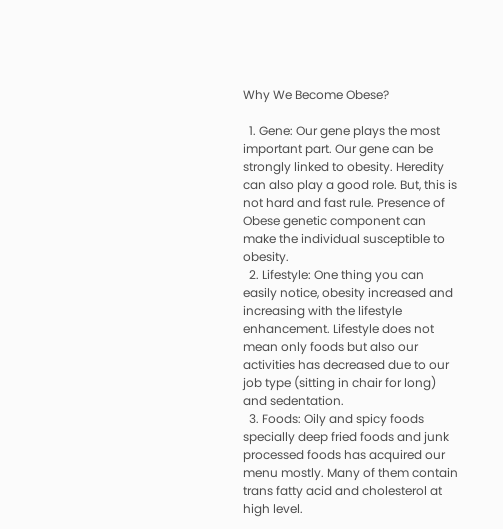Why We Become Obese?

  1. Gene: Our gene plays the most important part. Our gene can be strongly linked to obesity. Heredity can also play a good role. But, this is not hard and fast rule. Presence of Obese genetic component can make the individual susceptible to obesity.
  2. Lifestyle: One thing you can easily notice, obesity increased and increasing with the lifestyle enhancement. Lifestyle does not mean only foods but also our activities has decreased due to our job type (sitting in chair for long) and sedentation.
  3. Foods: Oily and spicy foods specially deep fried foods and junk processed foods has acquired our menu mostly. Many of them contain trans fatty acid and cholesterol at high level.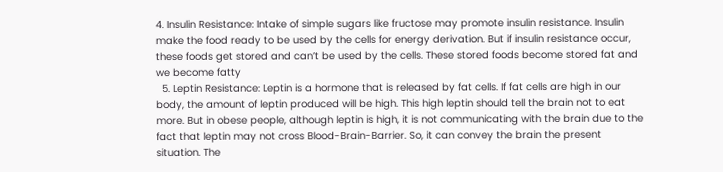4. Insulin Resistance: Intake of simple sugars like fructose may promote insulin resistance. Insulin make the food ready to be used by the cells for energy derivation. But if insulin resistance occur, these foods get stored and can’t be used by the cells. These stored foods become stored fat and we become fatty
  5. Leptin Resistance: Leptin is a hormone that is released by fat cells. If fat cells are high in our body, the amount of leptin produced will be high. This high leptin should tell the brain not to eat more. But in obese people, although leptin is high, it is not communicating with the brain due to the fact that leptin may not cross Blood-Brain-Barrier. So, it can convey the brain the present situation. The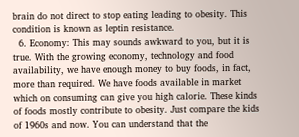brain do not direct to stop eating leading to obesity. This condition is known as leptin resistance.
  6. Economy: This may sounds awkward to you, but it is true. With the growing economy, technology and food availability, we have enough money to buy foods, in fact, more than required. We have foods available in market which on consuming can give you high calorie. These kinds of foods mostly contribute to obesity. Just compare the kids of 1960s and now. You can understand that the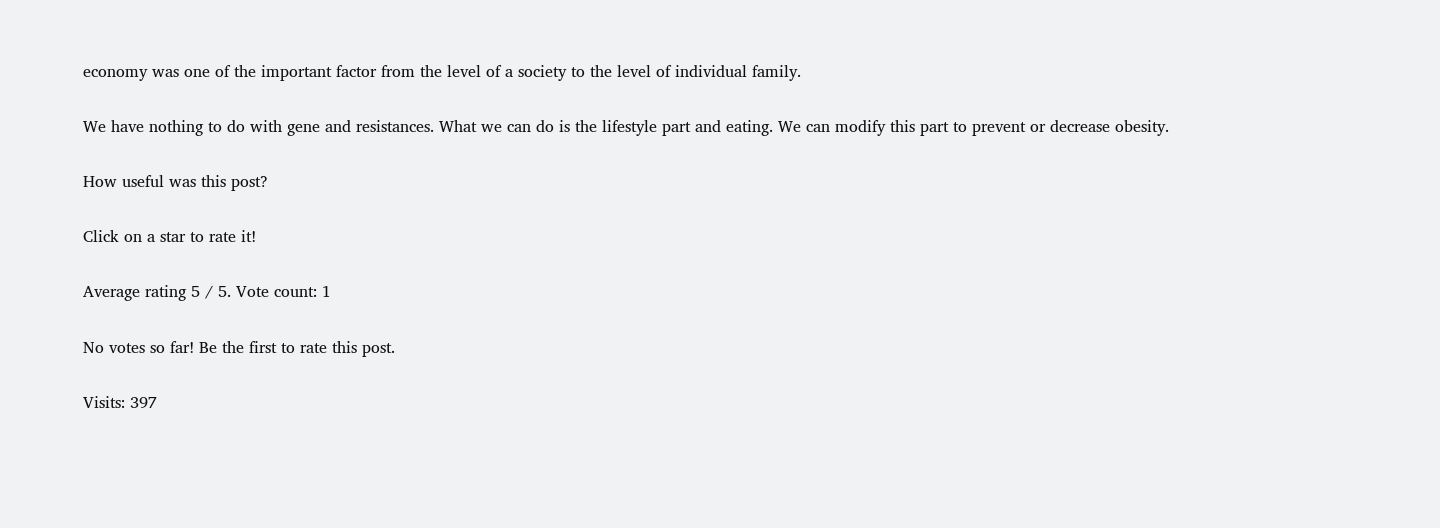economy was one of the important factor from the level of a society to the level of individual family.

We have nothing to do with gene and resistances. What we can do is the lifestyle part and eating. We can modify this part to prevent or decrease obesity.

How useful was this post?

Click on a star to rate it!

Average rating 5 / 5. Vote count: 1

No votes so far! Be the first to rate this post.

Visits: 397